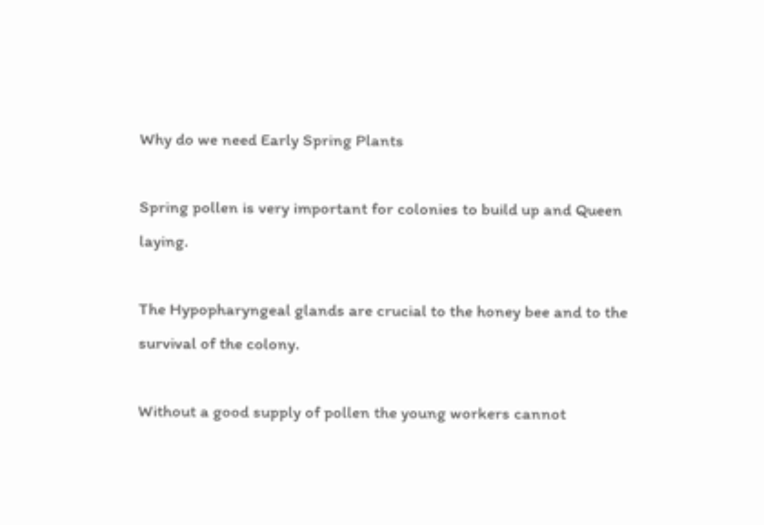Why do we need Early Spring Plants

Spring pollen is very important for colonies to build up and Queen laying.

The Hypopharyngeal glands are crucial to the honey bee and to the survival of the colony.

Without a good supply of pollen the young workers cannot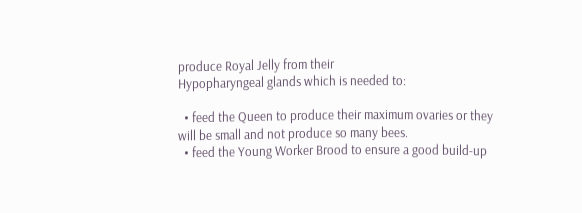produce Royal Jelly from their
Hypopharyngeal glands which is needed to:

  • feed the Queen to produce their maximum ovaries or they will be small and not produce so many bees.
  • feed the Young Worker Brood to ensure a good build-up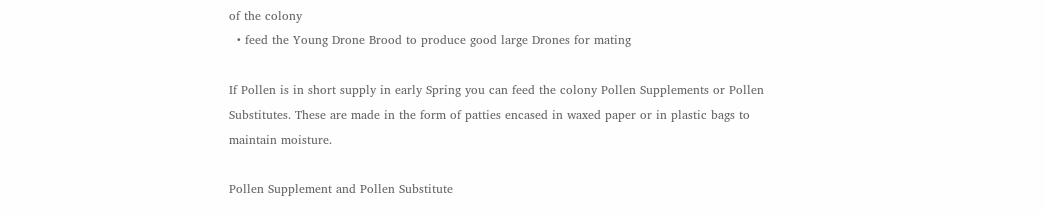of the colony
  • feed the Young Drone Brood to produce good large Drones for mating

If Pollen is in short supply in early Spring you can feed the colony Pollen Supplements or Pollen Substitutes. These are made in the form of patties encased in waxed paper or in plastic bags to maintain moisture.

Pollen Supplement and Pollen Substitute